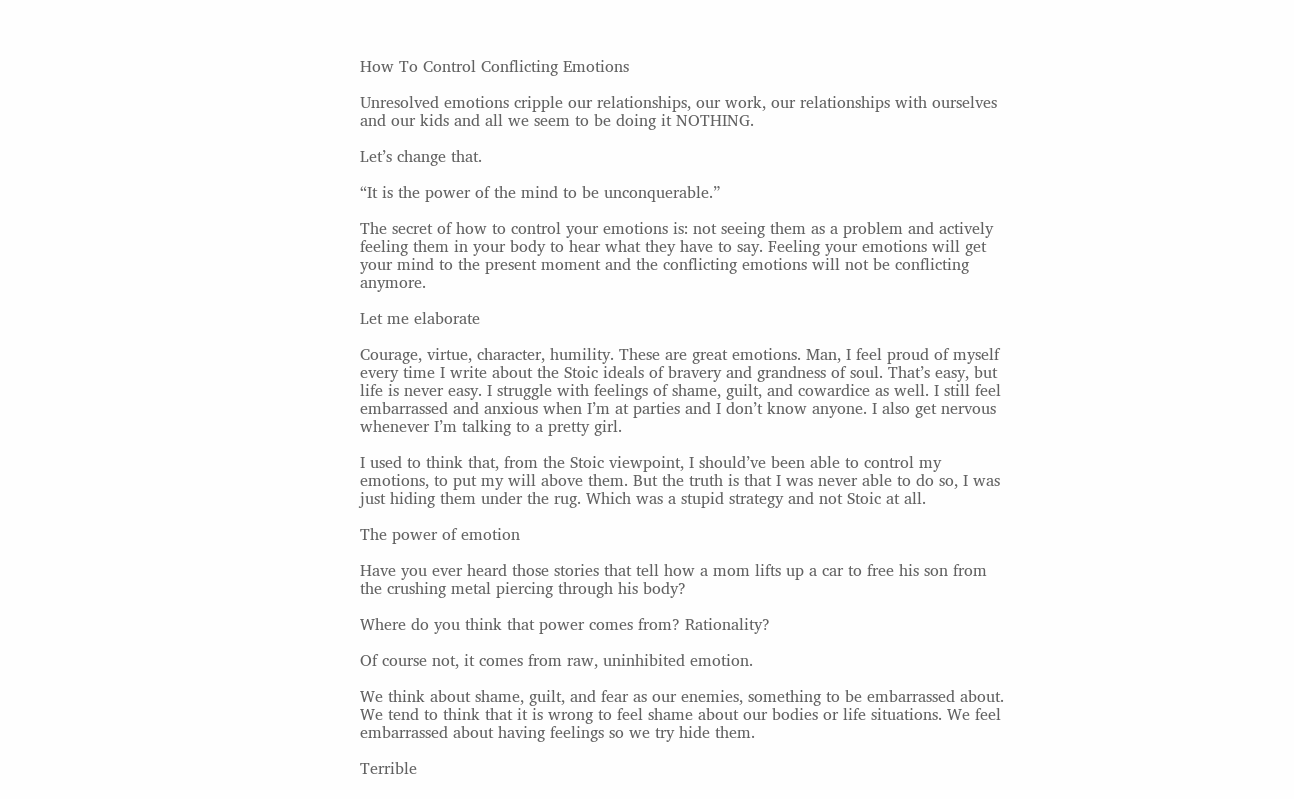How To Control Conflicting Emotions

Unresolved emotions cripple our relationships, our work, our relationships with ourselves and our kids and all we seem to be doing it NOTHING.

Let’s change that.

“It is the power of the mind to be unconquerable.”

The secret of how to control your emotions is: not seeing them as a problem and actively feeling them in your body to hear what they have to say. Feeling your emotions will get your mind to the present moment and the conflicting emotions will not be conflicting anymore.

Let me elaborate

Courage, virtue, character, humility. These are great emotions. Man, I feel proud of myself every time I write about the Stoic ideals of bravery and grandness of soul. That’s easy, but life is never easy. I struggle with feelings of shame, guilt, and cowardice as well. I still feel embarrassed and anxious when I’m at parties and I don’t know anyone. I also get nervous whenever I’m talking to a pretty girl.

I used to think that, from the Stoic viewpoint, I should’ve been able to control my emotions, to put my will above them. But the truth is that I was never able to do so, I was just hiding them under the rug. Which was a stupid strategy and not Stoic at all.

The power of emotion

Have you ever heard those stories that tell how a mom lifts up a car to free his son from the crushing metal piercing through his body?

Where do you think that power comes from? Rationality?

Of course not, it comes from raw, uninhibited emotion.

We think about shame, guilt, and fear as our enemies, something to be embarrassed about. We tend to think that it is wrong to feel shame about our bodies or life situations. We feel embarrassed about having feelings so we try hide them.

Terrible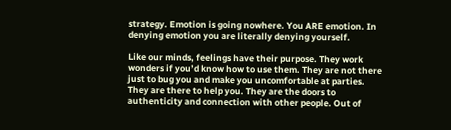strategy. Emotion is going nowhere. You ARE emotion. In denying emotion you are literally denying yourself.

Like our minds, feelings have their purpose. They work wonders if you’d know how to use them. They are not there just to bug you and make you uncomfortable at parties. They are there to help you. They are the doors to authenticity and connection with other people. Out of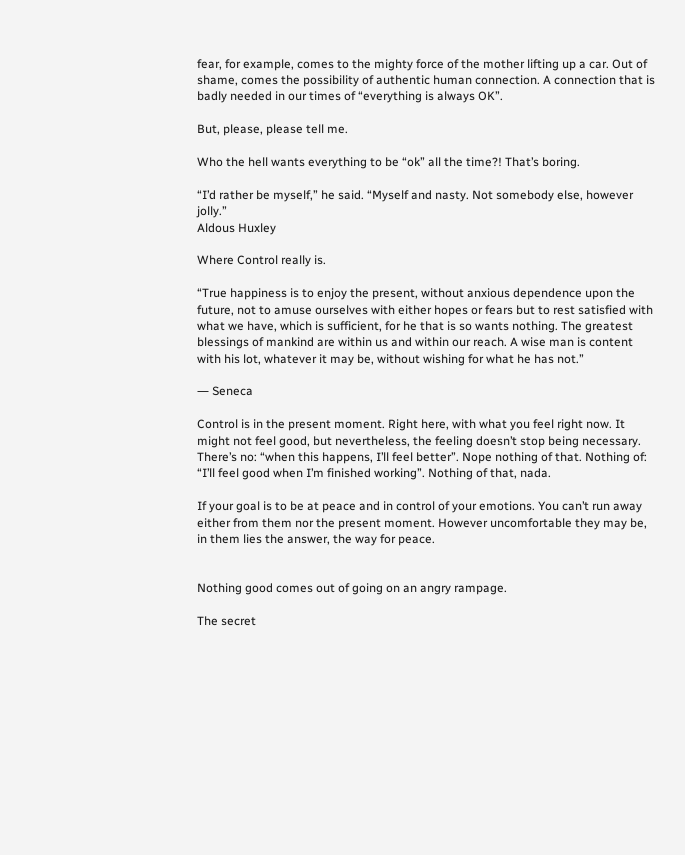fear, for example, comes to the mighty force of the mother lifting up a car. Out of shame, comes the possibility of authentic human connection. A connection that is badly needed in our times of “everything is always OK”.

But, please, please tell me.

Who the hell wants everything to be “ok” all the time?! That’s boring.

“I’d rather be myself,” he said. “Myself and nasty. Not somebody else, however jolly.”
Aldous Huxley

Where Control really is.

“True happiness is to enjoy the present, without anxious dependence upon the future, not to amuse ourselves with either hopes or fears but to rest satisfied with what we have, which is sufficient, for he that is so wants nothing. The greatest blessings of mankind are within us and within our reach. A wise man is content with his lot, whatever it may be, without wishing for what he has not.”

― Seneca

Control is in the present moment. Right here, with what you feel right now. It might not feel good, but nevertheless, the feeling doesn’t stop being necessary. There’s no: “when this happens, I’ll feel better”. Nope nothing of that. Nothing of: “I’ll feel good when I’m finished working”. Nothing of that, nada.

If your goal is to be at peace and in control of your emotions. You can’t run away either from them nor the present moment. However uncomfortable they may be, in them lies the answer, the way for peace.


Nothing good comes out of going on an angry rampage.

The secret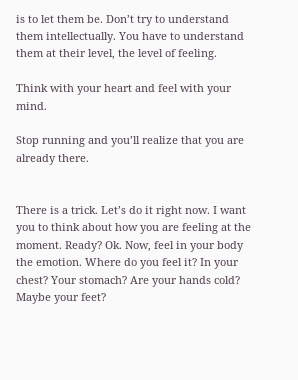is to let them be. Don’t try to understand them intellectually. You have to understand them at their level, the level of feeling.

Think with your heart and feel with your mind.

Stop running and you’ll realize that you are already there.


There is a trick. Let’s do it right now. I want you to think about how you are feeling at the moment. Ready? Ok. Now, feel in your body the emotion. Where do you feel it? In your chest? Your stomach? Are your hands cold? Maybe your feet?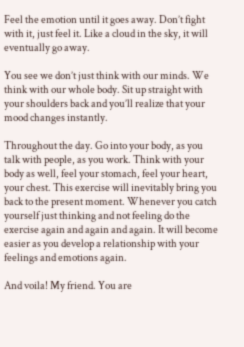Feel the emotion until it goes away. Don’t fight with it, just feel it. Like a cloud in the sky, it will eventually go away.

You see we don’t just think with our minds. We think with our whole body. Sit up straight with your shoulders back and you’ll realize that your mood changes instantly.

Throughout the day. Go into your body, as you talk with people, as you work. Think with your body as well, feel your stomach, feel your heart, your chest. This exercise will inevitably bring you back to the present moment. Whenever you catch yourself just thinking and not feeling do the exercise again and again and again. It will become easier as you develop a relationship with your feelings and emotions again.

And voila! My friend. You are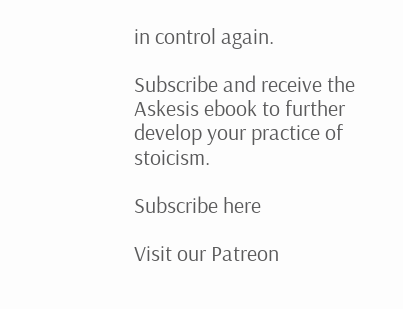in control again.

Subscribe and receive the Askesis ebook to further develop your practice of stoicism.

Subscribe here

Visit our Patreon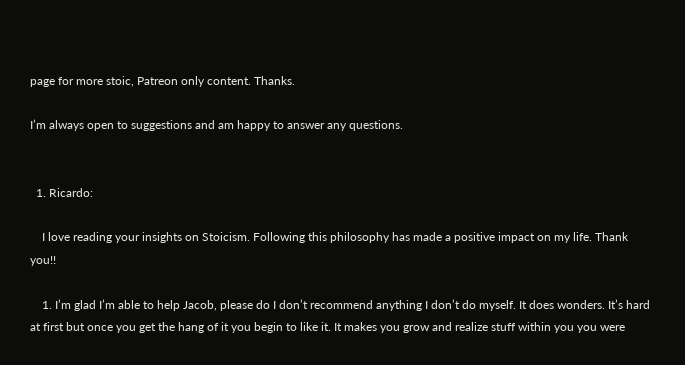page for more stoic, Patreon only content. Thanks.

I’m always open to suggestions and am happy to answer any questions.


  1. Ricardo:

    I love reading your insights on Stoicism. Following this philosophy has made a positive impact on my life. Thank you!!

    1. I’m glad I’m able to help Jacob, please do I don’t recommend anything I don’t do myself. It does wonders. It’s hard at first but once you get the hang of it you begin to like it. It makes you grow and realize stuff within you you were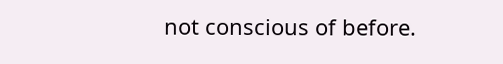not conscious of before.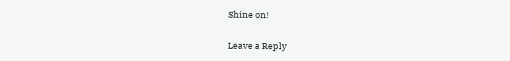Shine on!

Leave a Reply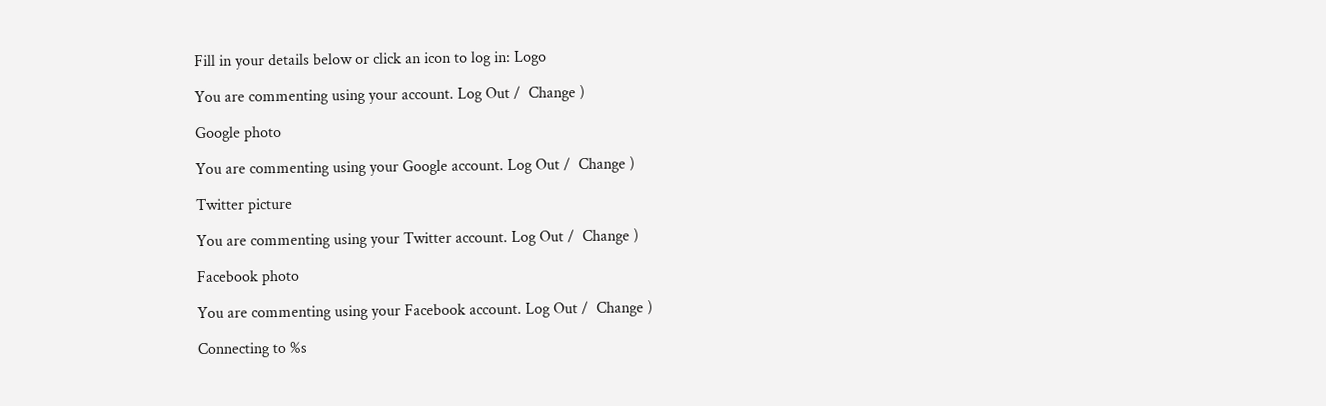Fill in your details below or click an icon to log in: Logo

You are commenting using your account. Log Out /  Change )

Google photo

You are commenting using your Google account. Log Out /  Change )

Twitter picture

You are commenting using your Twitter account. Log Out /  Change )

Facebook photo

You are commenting using your Facebook account. Log Out /  Change )

Connecting to %s